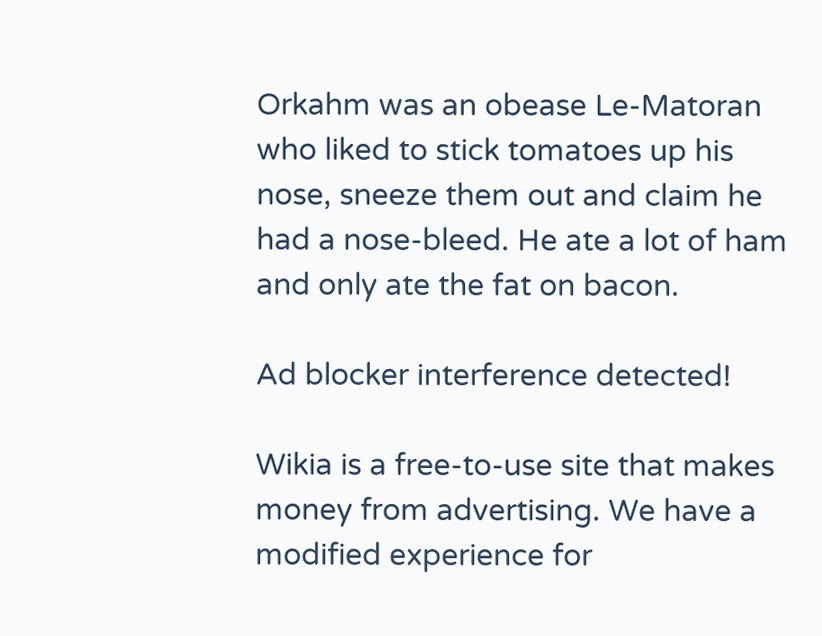Orkahm was an obease Le-Matoran who liked to stick tomatoes up his nose, sneeze them out and claim he had a nose-bleed. He ate a lot of ham and only ate the fat on bacon.

Ad blocker interference detected!

Wikia is a free-to-use site that makes money from advertising. We have a modified experience for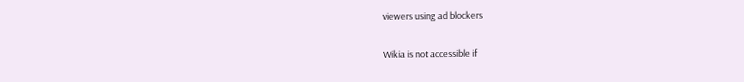viewers using ad blockers

Wikia is not accessible if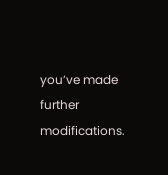you’ve made further modifications.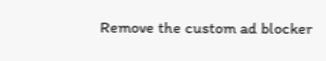Remove the custom ad blocker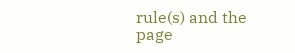rule(s) and the page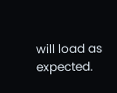will load as expected.